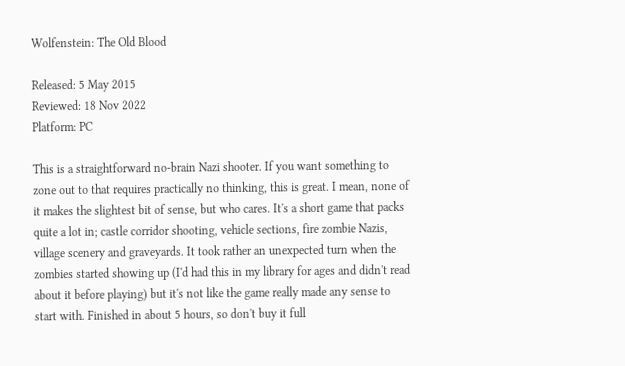Wolfenstein: The Old Blood

Released: 5 May 2015
Reviewed: 18 Nov 2022
Platform: PC

This is a straightforward no-brain Nazi shooter. If you want something to zone out to that requires practically no thinking, this is great. I mean, none of it makes the slightest bit of sense, but who cares. It's a short game that packs quite a lot in; castle corridor shooting, vehicle sections, fire zombie Nazis, village scenery and graveyards. It took rather an unexpected turn when the zombies started showing up (I'd had this in my library for ages and didn't read about it before playing) but it's not like the game really made any sense to start with. Finished in about 5 hours, so don't buy it full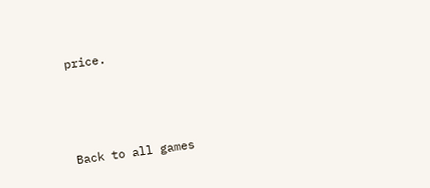price.



Back to all games